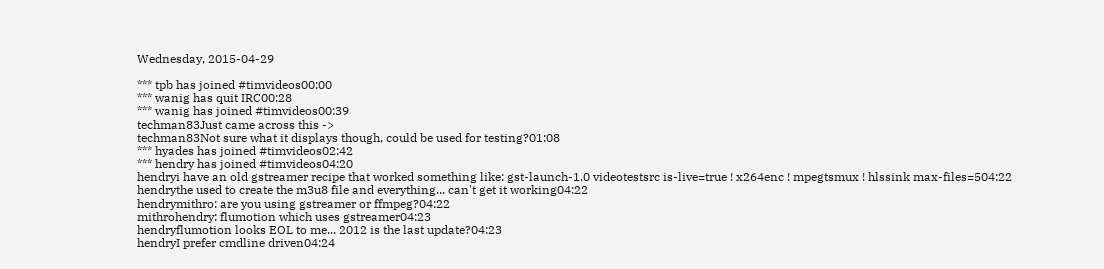Wednesday, 2015-04-29

*** tpb has joined #timvideos00:00
*** wanig has quit IRC00:28
*** wanig has joined #timvideos00:39
techman83Just came across this ->
techman83Not sure what it displays though, could be used for testing?01:08
*** hyades has joined #timvideos02:42
*** hendry has joined #timvideos04:20
hendryi have an old gstreamer recipe that worked something like: gst-launch-1.0 videotestsrc is-live=true ! x264enc ! mpegtsmux ! hlssink max-files=504:22
hendrythe used to create the m3u8 file and everything... can't get it working04:22
hendrymithro: are you using gstreamer or ffmpeg?04:22
mithrohendry: flumotion which uses gstreamer04:23
hendryflumotion looks EOL to me... 2012 is the last update?04:23
hendryI prefer cmdline driven04:24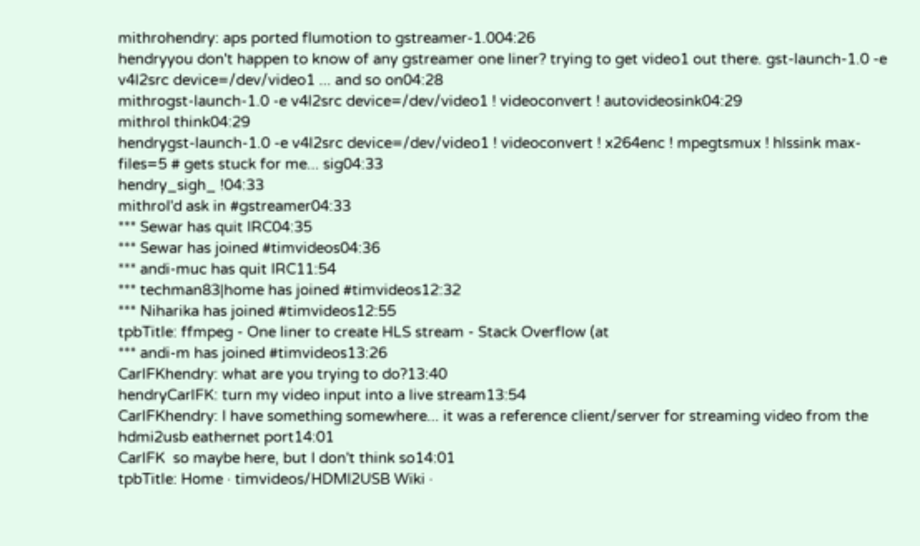mithrohendry: aps ported flumotion to gstreamer-1.004:26
hendryyou don't happen to know of any gstreamer one liner? trying to get video1 out there. gst-launch-1.0 -e v4l2src device=/dev/video1 ... and so on04:28
mithrogst-launch-1.0 -e v4l2src device=/dev/video1 ! videoconvert ! autovideosink04:29
mithroI think04:29
hendrygst-launch-1.0 -e v4l2src device=/dev/video1 ! videoconvert ! x264enc ! mpegtsmux ! hlssink max-files=5 # gets stuck for me... sig04:33
hendry_sigh_ !04:33
mithroI'd ask in #gstreamer04:33
*** Sewar has quit IRC04:35
*** Sewar has joined #timvideos04:36
*** andi-muc has quit IRC11:54
*** techman83|home has joined #timvideos12:32
*** Niharika has joined #timvideos12:55
tpbTitle: ffmpeg - One liner to create HLS stream - Stack Overflow (at
*** andi-m has joined #timvideos13:26
CarlFKhendry: what are you trying to do?13:40
hendryCarlFK: turn my video input into a live stream13:54
CarlFKhendry: I have something somewhere... it was a reference client/server for streaming video from the hdmi2usb eathernet port14:01
CarlFK  so maybe here, but I don't think so14:01
tpbTitle: Home · timvideos/HDMI2USB Wiki ·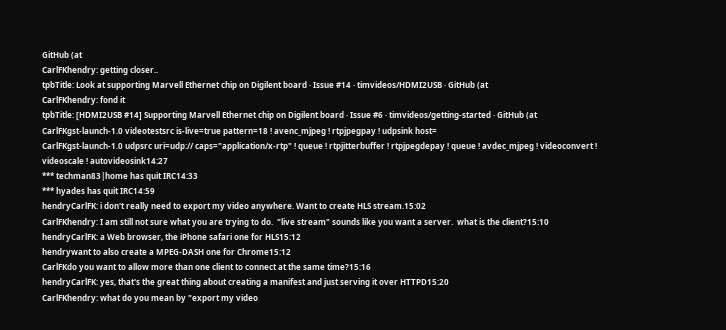GitHub (at
CarlFKhendry: getting closer..
tpbTitle: Look at supporting Marvell Ethernet chip on Digilent board · Issue #14 · timvideos/HDMI2USB · GitHub (at
CarlFKhendry: fond it
tpbTitle: [HDMI2USB #14] Supporting Marvell Ethernet chip on Digilent board · Issue #6 · timvideos/getting-started · GitHub (at
CarlFKgst-launch-1.0 videotestsrc is-live=true pattern=18 ! avenc_mjpeg ! rtpjpegpay ! udpsink host=
CarlFKgst-launch-1.0 udpsrc uri=udp:// caps="application/x-rtp" ! queue ! rtpjitterbuffer ! rtpjpegdepay ! queue ! avdec_mjpeg ! videoconvert ! videoscale ! autovideosink14:27
*** techman83|home has quit IRC14:33
*** hyades has quit IRC14:59
hendryCarlFK: i don't really need to export my video anywhere. Want to create HLS stream.15:02
CarlFKhendry: I am still not sure what you are trying to do.  "live stream" sounds like you want a server.  what is the client?15:10
hendryCarlFK: a Web browser, the iPhone safari one for HLS15:12
hendrywant to also create a MPEG-DASH one for Chrome15:12
CarlFKdo you want to allow more than one client to connect at the same time?15:16
hendryCarlFK: yes, that's the great thing about creating a manifest and just serving it over HTTPD15:20
CarlFKhendry: what do you mean by "export my video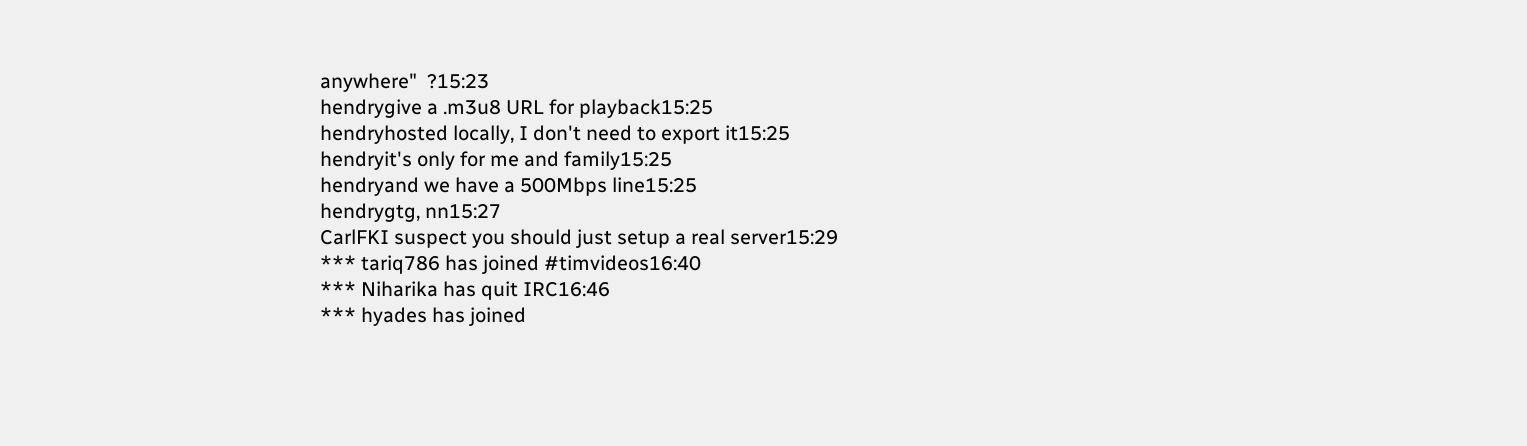anywhere"  ?15:23
hendrygive a .m3u8 URL for playback15:25
hendryhosted locally, I don't need to export it15:25
hendryit's only for me and family15:25
hendryand we have a 500Mbps line15:25
hendrygtg, nn15:27
CarlFKI suspect you should just setup a real server15:29
*** tariq786 has joined #timvideos16:40
*** Niharika has quit IRC16:46
*** hyades has joined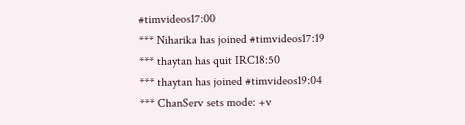#timvideos17:00
*** Niharika has joined #timvideos17:19
*** thaytan has quit IRC18:50
*** thaytan has joined #timvideos19:04
*** ChanServ sets mode: +v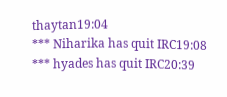thaytan19:04
*** Niharika has quit IRC19:08
*** hyades has quit IRC20:39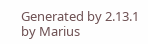Generated by 2.13.1 by Marius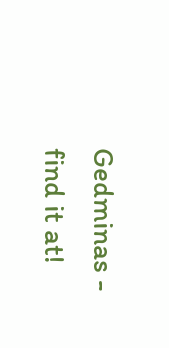Gedminas - find it at!